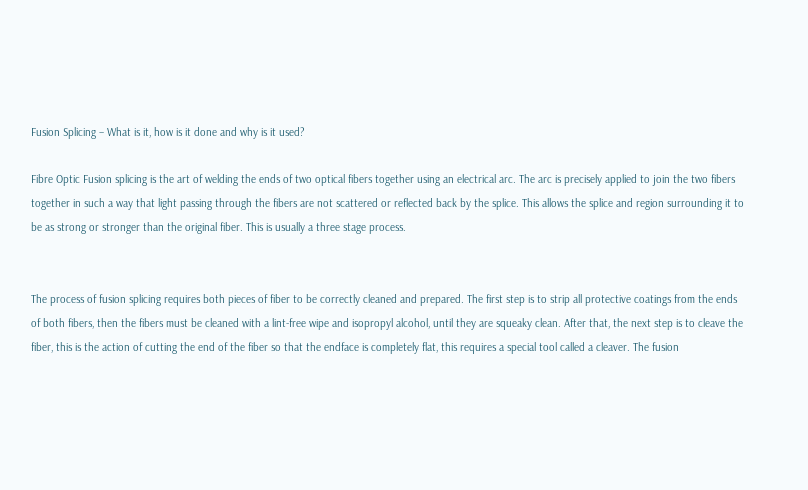Fusion Splicing – What is it, how is it done and why is it used?

Fibre Optic Fusion splicing is the art of welding the ends of two optical fibers together using an electrical arc. The arc is precisely applied to join the two fibers together in such a way that light passing through the fibers are not scattered or reflected back by the splice. This allows the splice and region surrounding it to be as strong or stronger than the original fiber. This is usually a three stage process.


The process of fusion splicing requires both pieces of fiber to be correctly cleaned and prepared. The first step is to strip all protective coatings from the ends of both fibers, then the fibers must be cleaned with a lint-free wipe and isopropyl alcohol, until they are squeaky clean. After that, the next step is to cleave the fiber, this is the action of cutting the end of the fiber so that the endface is completely flat, this requires a special tool called a cleaver. The fusion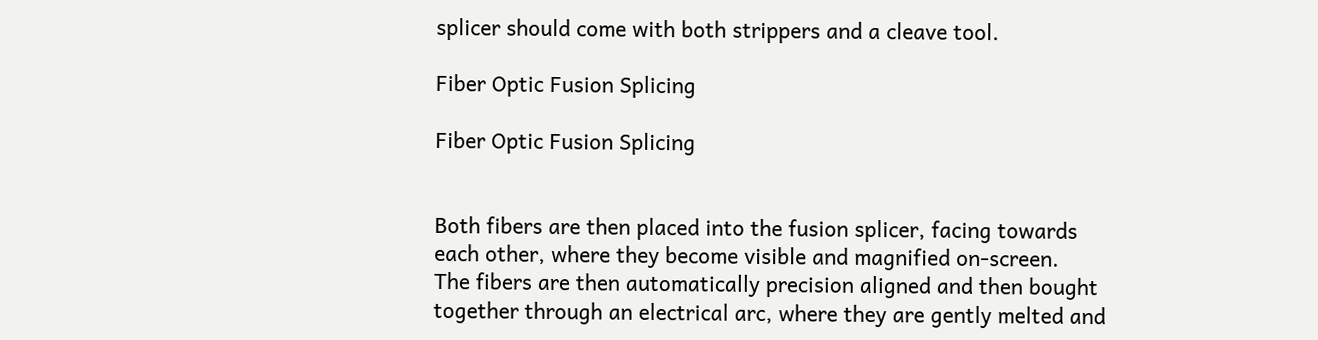splicer should come with both strippers and a cleave tool.

Fiber Optic Fusion Splicing

Fiber Optic Fusion Splicing


Both fibers are then placed into the fusion splicer, facing towards each other, where they become visible and magnified on-screen.
The fibers are then automatically precision aligned and then bought together through an electrical arc, where they are gently melted and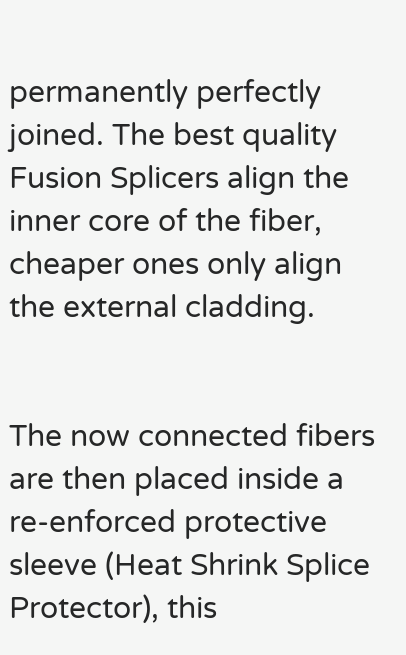permanently perfectly joined. The best quality Fusion Splicers align the inner core of the fiber, cheaper ones only align the external cladding.


The now connected fibers are then placed inside a re-enforced protective sleeve (Heat Shrink Splice Protector), this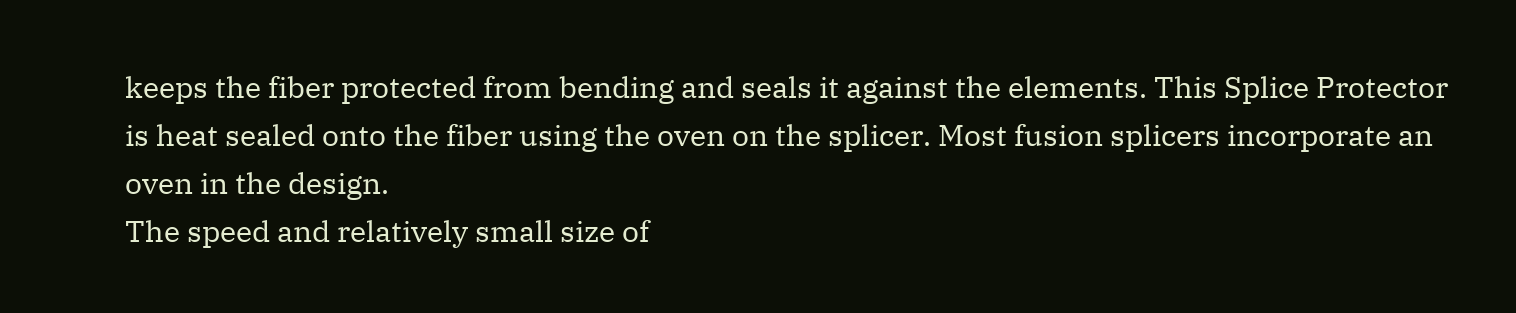keeps the fiber protected from bending and seals it against the elements. This Splice Protector is heat sealed onto the fiber using the oven on the splicer. Most fusion splicers incorporate an oven in the design.
The speed and relatively small size of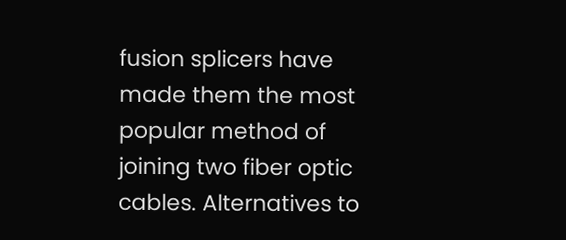fusion splicers have made them the most popular method of joining two fiber optic cables. Alternatives to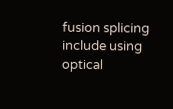fusion splicing include using optical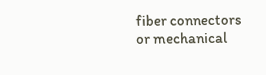fiber connectors or mechanical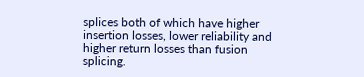splices both of which have higher insertion losses, lower reliability and higher return losses than fusion splicing.